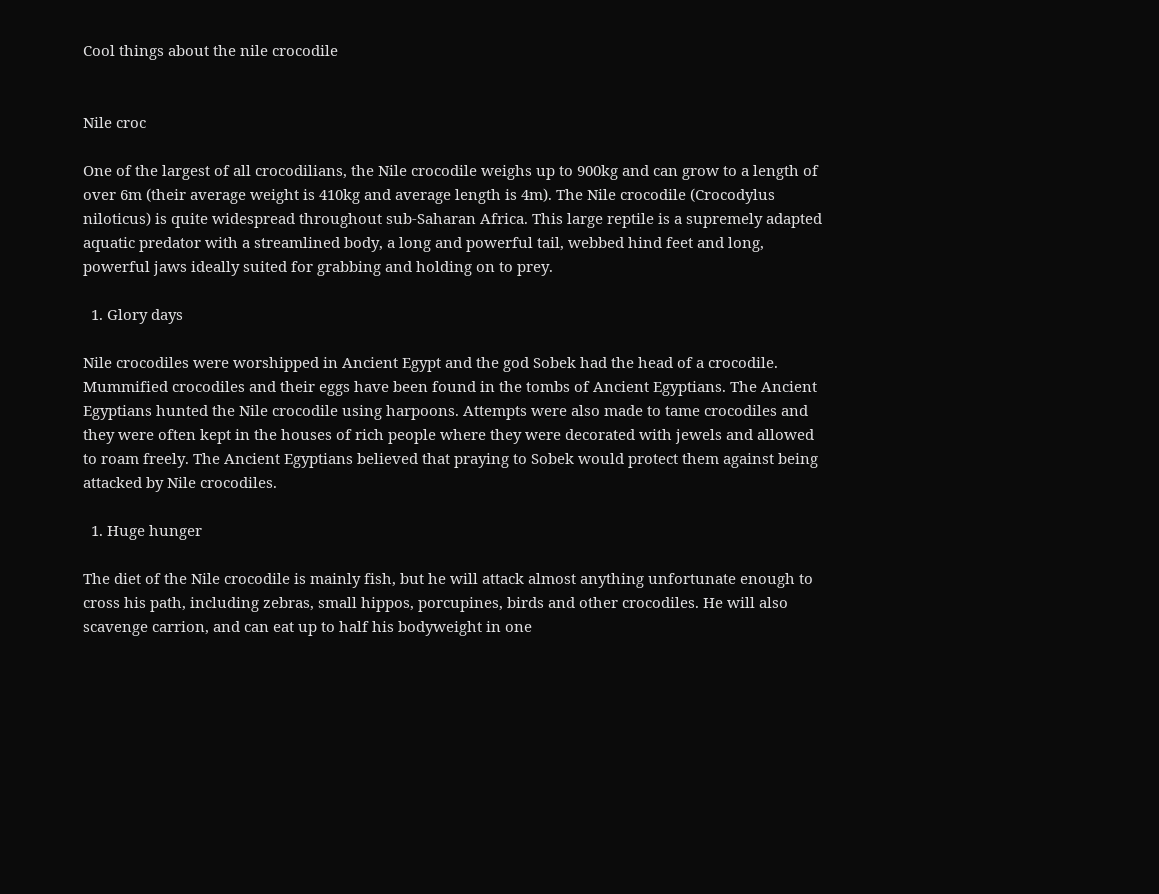Cool things about the nile crocodile


Nile croc

One of the largest of all crocodilians, the Nile crocodile weighs up to 900kg and can grow to a length of over 6m (their average weight is 410kg and average length is 4m). The Nile crocodile (Crocodylus niloticus) is quite widespread throughout sub-Saharan Africa. This large reptile is a supremely adapted aquatic predator with a streamlined body, a long and powerful tail, webbed hind feet and long, powerful jaws ideally suited for grabbing and holding on to prey.

  1. Glory days

Nile crocodiles were worshipped in Ancient Egypt and the god Sobek had the head of a crocodile. Mummified crocodiles and their eggs have been found in the tombs of Ancient Egyptians. The Ancient Egyptians hunted the Nile crocodile using harpoons. Attempts were also made to tame crocodiles and they were often kept in the houses of rich people where they were decorated with jewels and allowed to roam freely. The Ancient Egyptians believed that praying to Sobek would protect them against being attacked by Nile crocodiles.

  1. Huge hunger

The diet of the Nile crocodile is mainly fish, but he will attack almost anything unfortunate enough to cross his path, including zebras, small hippos, porcupines, birds and other crocodiles. He will also scavenge carrion, and can eat up to half his bodyweight in one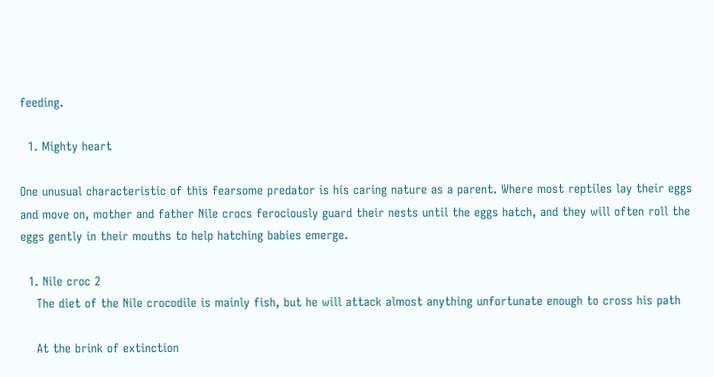feeding.

  1. Mighty heart

One unusual characteristic of this fearsome predator is his caring nature as a parent. Where most reptiles lay their eggs and move on, mother and father Nile crocs ferociously guard their nests until the eggs hatch, and they will often roll the eggs gently in their mouths to help hatching babies emerge.

  1. Nile croc 2
    The diet of the Nile crocodile is mainly fish, but he will attack almost anything unfortunate enough to cross his path

    At the brink of extinction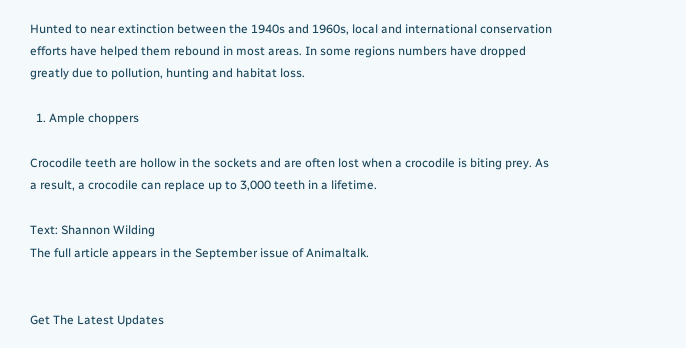Hunted to near extinction between the 1940s and 1960s, local and international conservation efforts have helped them rebound in most areas. In some regions numbers have dropped greatly due to pollution, hunting and habitat loss.

  1. Ample choppers

Crocodile teeth are hollow in the sockets and are often lost when a crocodile is biting prey. As a result, a crocodile can replace up to 3,000 teeth in a lifetime.

Text: Shannon Wilding
The full article appears in the September issue of Animaltalk.


Get The Latest Updates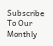Subscribe To Our Monthly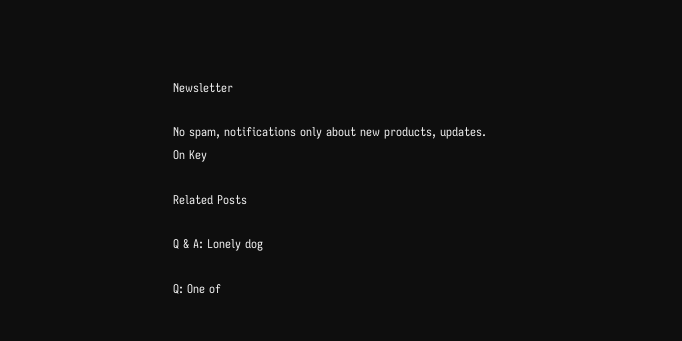Newsletter

No spam, notifications only about new products, updates.
On Key

Related Posts

Q & A: Lonely dog

Q: One of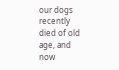our dogs recently died of old age, and now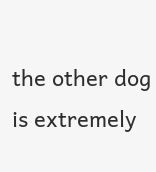the other dog is extremely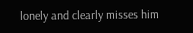lonely and clearly misses him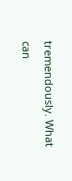tremendously. What can